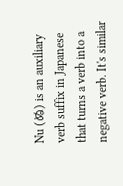Nu (ぬ) is an auxiliary verb suffix in Japanese that turns a verb into a negative verb. It's similar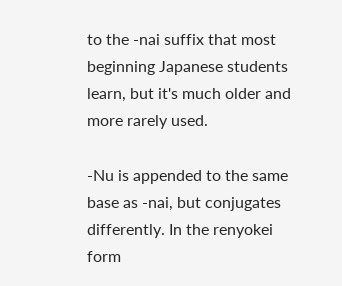to the -nai suffix that most beginning Japanese students learn, but it's much older and more rarely used.

-Nu is appended to the same base as -nai, but conjugates differently. In the renyokei form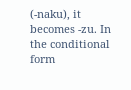(-naku), it becomes -zu. In the conditional form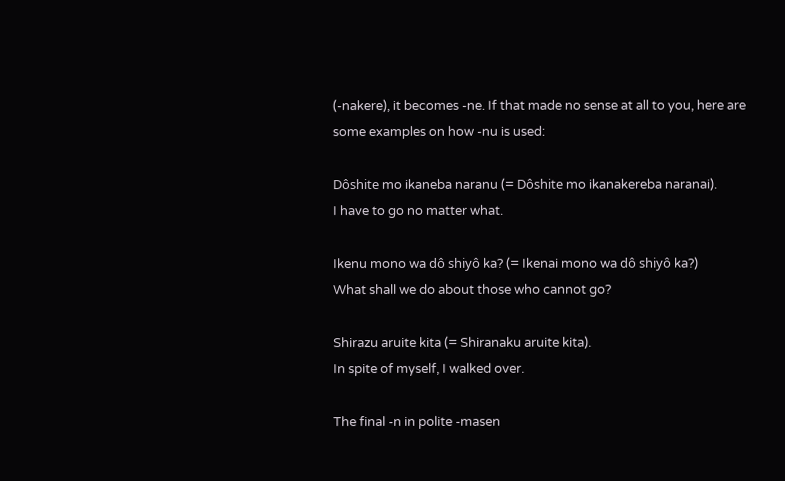(-nakere), it becomes -ne. If that made no sense at all to you, here are some examples on how -nu is used:

Dôshite mo ikaneba naranu (= Dôshite mo ikanakereba naranai).
I have to go no matter what.

Ikenu mono wa dô shiyô ka? (= Ikenai mono wa dô shiyô ka?)
What shall we do about those who cannot go?

Shirazu aruite kita (= Shiranaku aruite kita).
In spite of myself, I walked over.

The final -n in polite -masen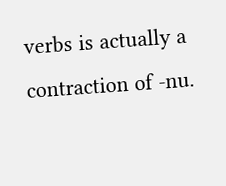verbs is actually a contraction of -nu.